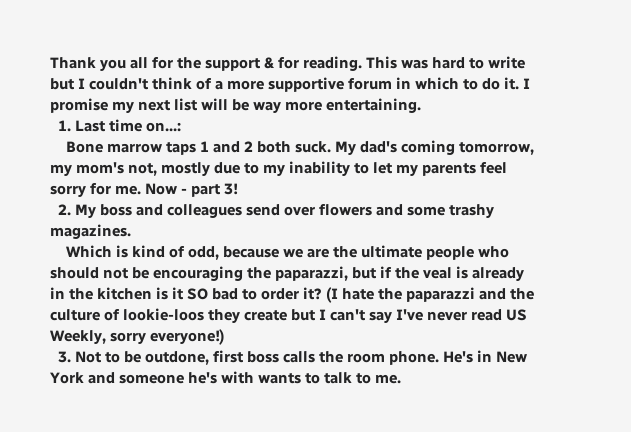Thank you all for the support & for reading. This was hard to write but I couldn't think of a more supportive forum in which to do it. I promise my next list will be way more entertaining.
  1. Last time on...:
    Bone marrow taps 1 and 2 both suck. My dad's coming tomorrow, my mom's not, mostly due to my inability to let my parents feel sorry for me. Now - part 3!
  2. My boss and colleagues send over flowers and some trashy magazines.
    Which is kind of odd, because we are the ultimate people who should not be encouraging the paparazzi, but if the veal is already in the kitchen is it SO bad to order it? (I hate the paparazzi and the culture of lookie-loos they create but I can't say I've never read US Weekly, sorry everyone!)
  3. Not to be outdone, first boss calls the room phone. He's in New York and someone he's with wants to talk to me.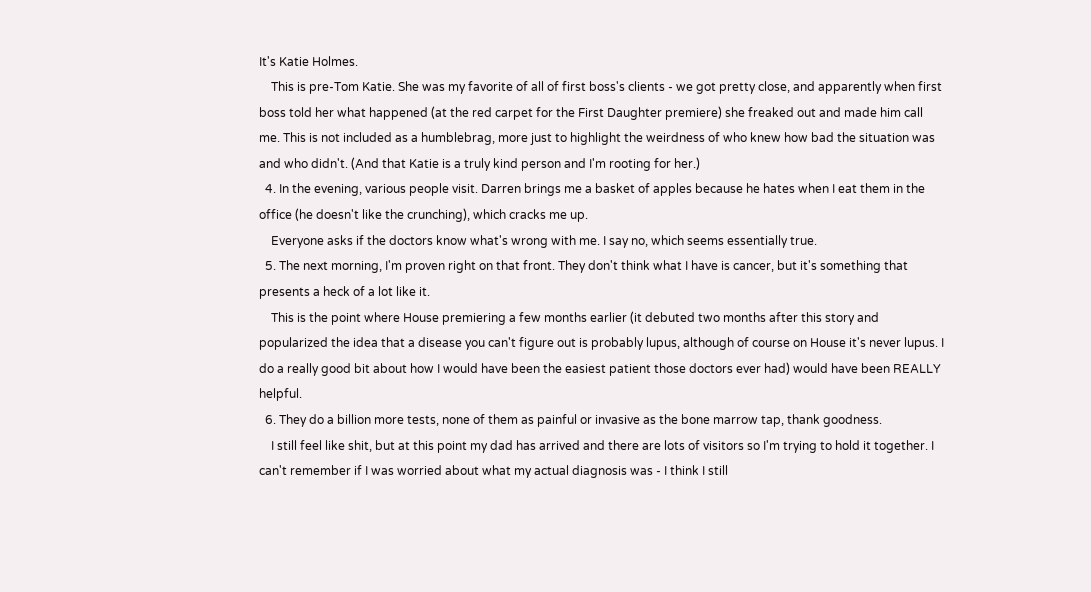It's Katie Holmes.
    This is pre-Tom Katie. She was my favorite of all of first boss's clients - we got pretty close, and apparently when first boss told her what happened (at the red carpet for the First Daughter premiere) she freaked out and made him call me. This is not included as a humblebrag, more just to highlight the weirdness of who knew how bad the situation was and who didn't. (And that Katie is a truly kind person and I'm rooting for her.)
  4. In the evening, various people visit. Darren brings me a basket of apples because he hates when I eat them in the office (he doesn't like the crunching), which cracks me up.
    Everyone asks if the doctors know what's wrong with me. I say no, which seems essentially true.
  5. The next morning, I'm proven right on that front. They don't think what I have is cancer, but it's something that presents a heck of a lot like it.
    This is the point where House premiering a few months earlier (it debuted two months after this story and popularized the idea that a disease you can't figure out is probably lupus, although of course on House it's never lupus. I do a really good bit about how I would have been the easiest patient those doctors ever had) would have been REALLY helpful.
  6. They do a billion more tests, none of them as painful or invasive as the bone marrow tap, thank goodness.
    I still feel like shit, but at this point my dad has arrived and there are lots of visitors so I'm trying to hold it together. I can't remember if I was worried about what my actual diagnosis was - I think I still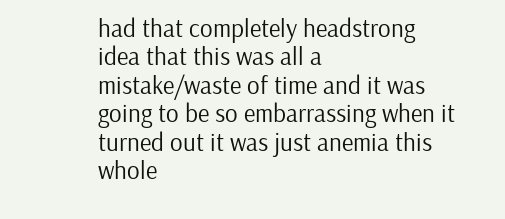had that completely headstrong idea that this was all a mistake/waste of time and it was going to be so embarrassing when it turned out it was just anemia this whole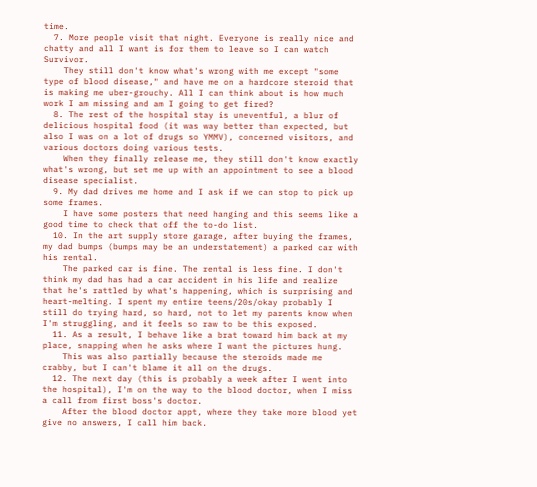time.
  7. More people visit that night. Everyone is really nice and chatty and all I want is for them to leave so I can watch Survivor.
    They still don't know what's wrong with me except "some type of blood disease," and have me on a hardcore steroid that is making me uber-grouchy. All I can think about is how much work I am missing and am I going to get fired?
  8. The rest of the hospital stay is uneventful, a blur of delicious hospital food (it was way better than expected, but also I was on a lot of drugs so YMMV), concerned visitors, and various doctors doing various tests.
    When they finally release me, they still don't know exactly what's wrong, but set me up with an appointment to see a blood disease specialist.
  9. My dad drives me home and I ask if we can stop to pick up some frames.
    I have some posters that need hanging and this seems like a good time to check that off the to-do list.
  10. In the art supply store garage, after buying the frames, my dad bumps (bumps may be an understatement) a parked car with his rental.
    The parked car is fine. The rental is less fine. I don't think my dad has had a car accident in his life and realize that he's rattled by what's happening, which is surprising and heart-melting. I spent my entire teens/20s/okay probably I still do trying hard, so hard, not to let my parents know when I'm struggling, and it feels so raw to be this exposed.
  11. As a result, I behave like a brat toward him back at my place, snapping when he asks where I want the pictures hung.
    This was also partially because the steroids made me crabby, but I can't blame it all on the drugs.
  12. The next day (this is probably a week after I went into the hospital), I'm on the way to the blood doctor, when I miss a call from first boss's doctor.
    After the blood doctor appt, where they take more blood yet give no answers, I call him back.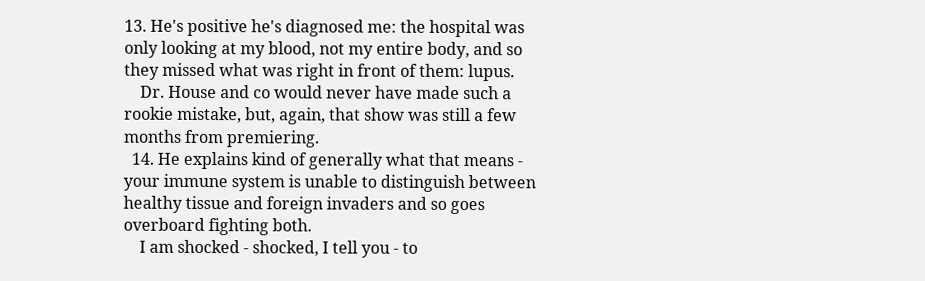13. He's positive he's diagnosed me: the hospital was only looking at my blood, not my entire body, and so they missed what was right in front of them: lupus.
    Dr. House and co would never have made such a rookie mistake, but, again, that show was still a few months from premiering.
  14. He explains kind of generally what that means - your immune system is unable to distinguish between healthy tissue and foreign invaders and so goes overboard fighting both.
    I am shocked - shocked, I tell you - to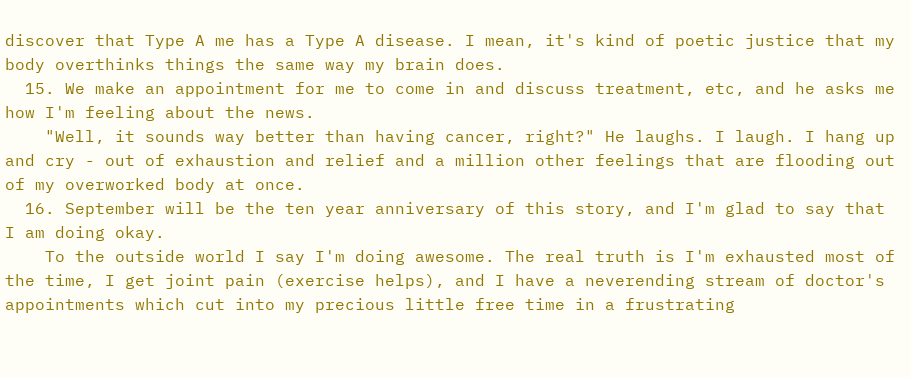discover that Type A me has a Type A disease. I mean, it's kind of poetic justice that my body overthinks things the same way my brain does.
  15. We make an appointment for me to come in and discuss treatment, etc, and he asks me how I'm feeling about the news.
    "Well, it sounds way better than having cancer, right?" He laughs. I laugh. I hang up and cry - out of exhaustion and relief and a million other feelings that are flooding out of my overworked body at once.
  16. September will be the ten year anniversary of this story, and I'm glad to say that I am doing okay.
    To the outside world I say I'm doing awesome. The real truth is I'm exhausted most of the time, I get joint pain (exercise helps), and I have a neverending stream of doctor's appointments which cut into my precious little free time in a frustrating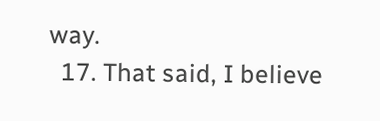way.
  17. That said, I believe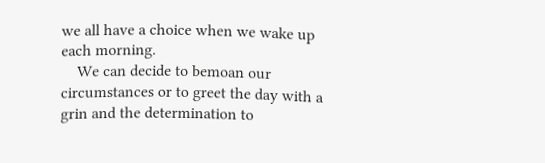we all have a choice when we wake up each morning.
    We can decide to bemoan our circumstances or to greet the day with a grin and the determination to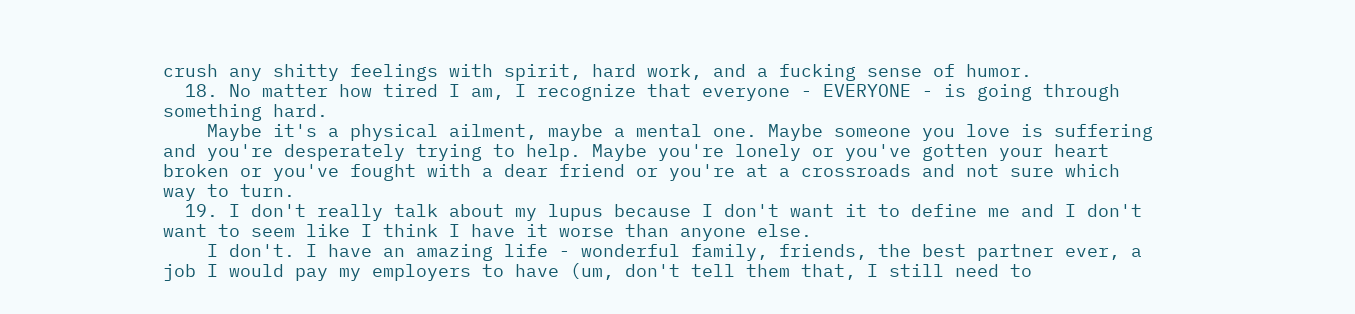crush any shitty feelings with spirit, hard work, and a fucking sense of humor.
  18. No matter how tired I am, I recognize that everyone - EVERYONE - is going through something hard.
    Maybe it's a physical ailment, maybe a mental one. Maybe someone you love is suffering and you're desperately trying to help. Maybe you're lonely or you've gotten your heart broken or you've fought with a dear friend or you're at a crossroads and not sure which way to turn.
  19. I don't really talk about my lupus because I don't want it to define me and I don't want to seem like I think I have it worse than anyone else.
    I don't. I have an amazing life - wonderful family, friends, the best partner ever, a job I would pay my employers to have (um, don't tell them that, I still need to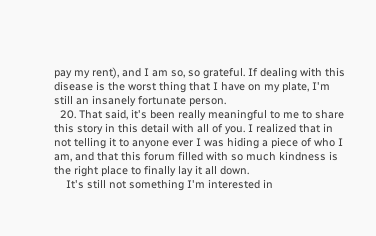pay my rent), and I am so, so grateful. If dealing with this disease is the worst thing that I have on my plate, I'm still an insanely fortunate person.
  20. That said, it's been really meaningful to me to share this story in this detail with all of you. I realized that in not telling it to anyone ever I was hiding a piece of who I am, and that this forum filled with so much kindness is the right place to finally lay it all down.
    It's still not something I'm interested in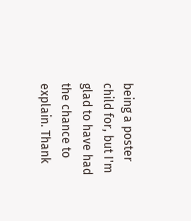being a poster child for, but I'm glad to have had the chance to explain. Thank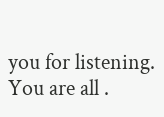you for listening. You are all .